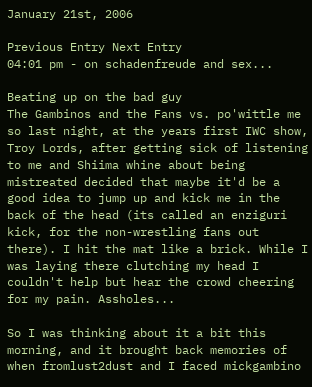January 21st, 2006

Previous Entry Next Entry
04:01 pm - on schadenfreude and sex...

Beating up on the bad guy
The Gambinos and the Fans vs. po'wittle me
so last night, at the years first IWC show, Troy Lords, after getting sick of listening to me and Shiima whine about being mistreated decided that maybe it'd be a good idea to jump up and kick me in the back of the head (its called an enziguri kick, for the non-wrestling fans out there). I hit the mat like a brick. While I was laying there clutching my head I couldn't help but hear the crowd cheering for my pain. Assholes...

So I was thinking about it a bit this morning, and it brought back memories of when fromlust2dust and I faced mickgambino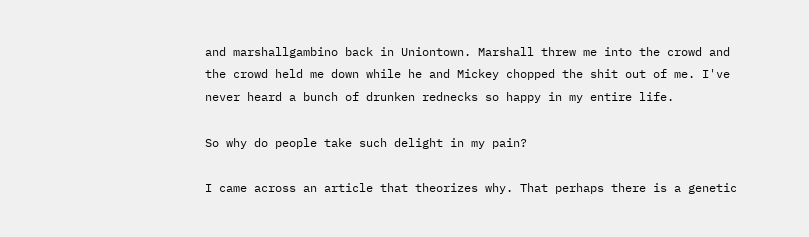and marshallgambino back in Uniontown. Marshall threw me into the crowd and the crowd held me down while he and Mickey chopped the shit out of me. I've never heard a bunch of drunken rednecks so happy in my entire life.

So why do people take such delight in my pain?

I came across an article that theorizes why. That perhaps there is a genetic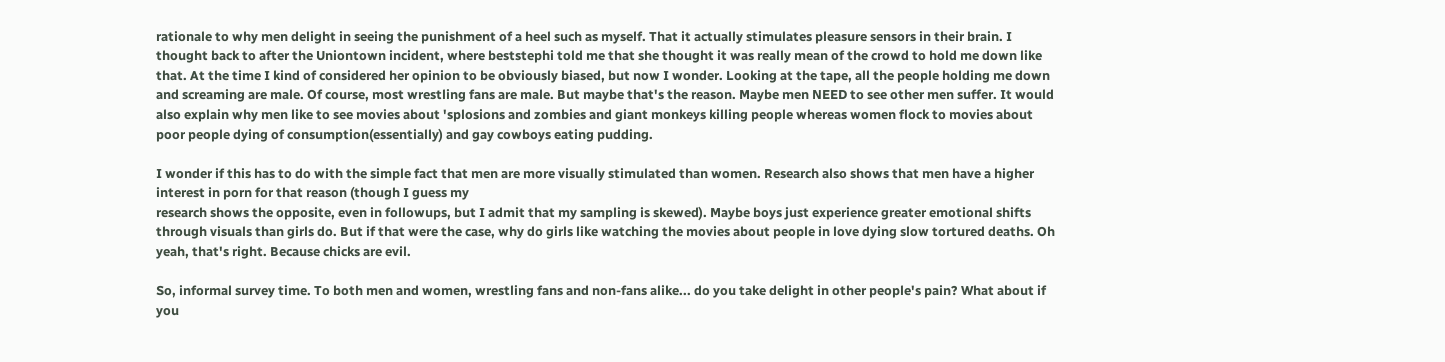rationale to why men delight in seeing the punishment of a heel such as myself. That it actually stimulates pleasure sensors in their brain. I thought back to after the Uniontown incident, where beststephi told me that she thought it was really mean of the crowd to hold me down like that. At the time I kind of considered her opinion to be obviously biased, but now I wonder. Looking at the tape, all the people holding me down and screaming are male. Of course, most wrestling fans are male. But maybe that's the reason. Maybe men NEED to see other men suffer. It would also explain why men like to see movies about 'splosions and zombies and giant monkeys killing people whereas women flock to movies about poor people dying of consumption(essentially) and gay cowboys eating pudding.

I wonder if this has to do with the simple fact that men are more visually stimulated than women. Research also shows that men have a higher interest in porn for that reason (though I guess my
research shows the opposite, even in followups, but I admit that my sampling is skewed). Maybe boys just experience greater emotional shifts through visuals than girls do. But if that were the case, why do girls like watching the movies about people in love dying slow tortured deaths. Oh yeah, that's right. Because chicks are evil.

So, informal survey time. To both men and women, wrestling fans and non-fans alike... do you take delight in other people's pain? What about if you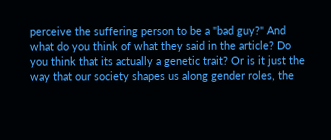perceive the suffering person to be a "bad guy?" And what do you think of what they said in the article? Do you think that its actually a genetic trait? Or is it just the way that our society shapes us along gender roles, the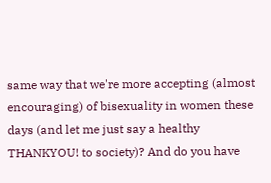same way that we're more accepting (almost encouraging) of bisexuality in women these days (and let me just say a healthy THANKYOU! to society)? And do you have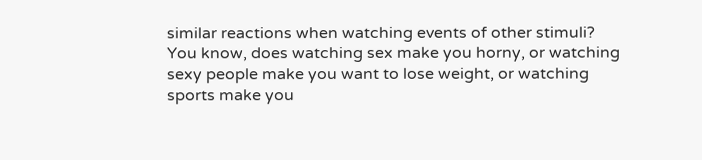similar reactions when watching events of other stimuli? You know, does watching sex make you horny, or watching sexy people make you want to lose weight, or watching sports make you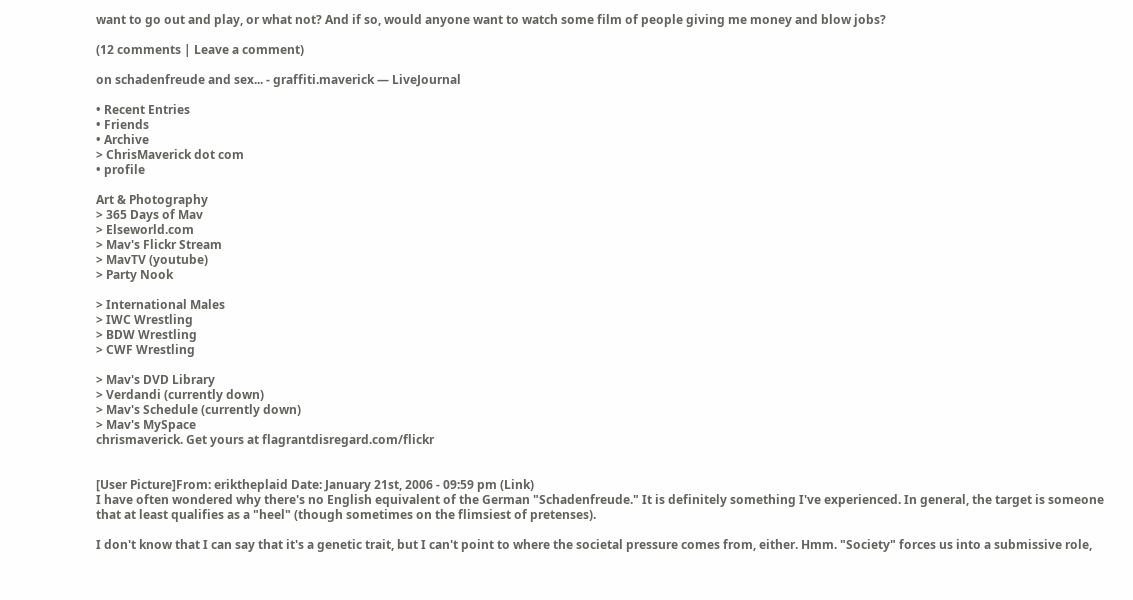want to go out and play, or what not? And if so, would anyone want to watch some film of people giving me money and blow jobs?

(12 comments | Leave a comment)

on schadenfreude and sex... - graffiti.maverick — LiveJournal

• Recent Entries
• Friends
• Archive
> ChrisMaverick dot com
• profile

Art & Photography
> 365 Days of Mav
> Elseworld.com
> Mav's Flickr Stream
> MavTV (youtube)
> Party Nook

> International Males
> IWC Wrestling
> BDW Wrestling
> CWF Wrestling

> Mav's DVD Library
> Verdandi (currently down)
> Mav's Schedule (currently down)
> Mav's MySpace
chrismaverick. Get yours at flagrantdisregard.com/flickr


[User Picture]From: eriktheplaid Date: January 21st, 2006 - 09:59 pm (Link)
I have often wondered why there's no English equivalent of the German "Schadenfreude." It is definitely something I've experienced. In general, the target is someone that at least qualifies as a "heel" (though sometimes on the flimsiest of pretenses).

I don't know that I can say that it's a genetic trait, but I can't point to where the societal pressure comes from, either. Hmm. "Society" forces us into a submissive role,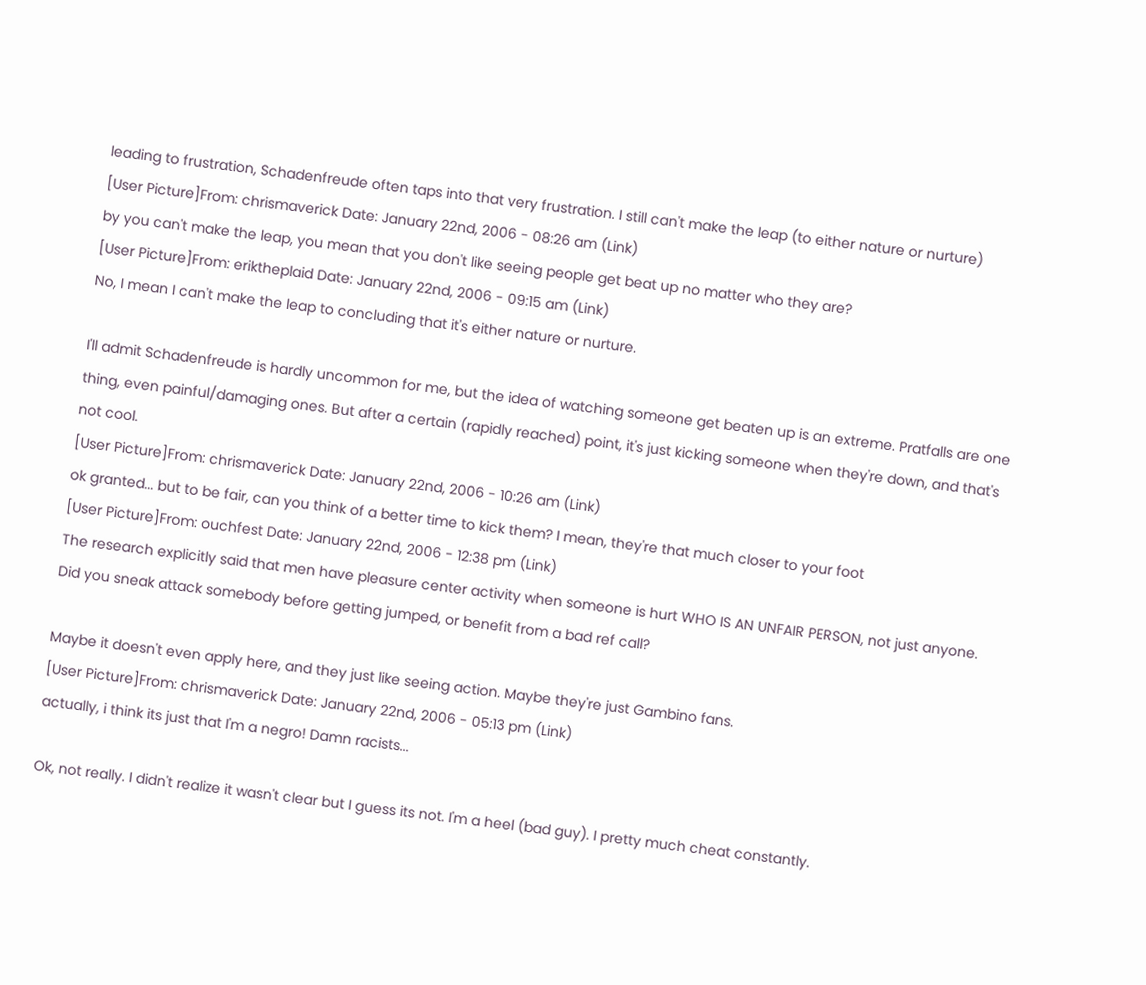leading to frustration, Schadenfreude often taps into that very frustration. I still can't make the leap (to either nature or nurture)
[User Picture]From: chrismaverick Date: January 22nd, 2006 - 08:26 am (Link)
by you can't make the leap, you mean that you don't like seeing people get beat up no matter who they are?
[User Picture]From: eriktheplaid Date: January 22nd, 2006 - 09:15 am (Link)
No, I mean I can't make the leap to concluding that it's either nature or nurture.

I'll admit Schadenfreude is hardly uncommon for me, but the idea of watching someone get beaten up is an extreme. Pratfalls are one thing, even painful/damaging ones. But after a certain (rapidly reached) point, it's just kicking someone when they're down, and that's not cool.
[User Picture]From: chrismaverick Date: January 22nd, 2006 - 10:26 am (Link)
ok granted... but to be fair, can you think of a better time to kick them? I mean, they're that much closer to your foot
[User Picture]From: ouchfest Date: January 22nd, 2006 - 12:38 pm (Link)
The research explicitly said that men have pleasure center activity when someone is hurt WHO IS AN UNFAIR PERSON, not just anyone. Did you sneak attack somebody before getting jumped, or benefit from a bad ref call?

Maybe it doesn't even apply here, and they just like seeing action. Maybe they're just Gambino fans.
[User Picture]From: chrismaverick Date: January 22nd, 2006 - 05:13 pm (Link)
actually, i think its just that I'm a negro! Damn racists...

Ok, not really. I didn't realize it wasn't clear but I guess its not. I'm a heel (bad guy). I pretty much cheat constantly.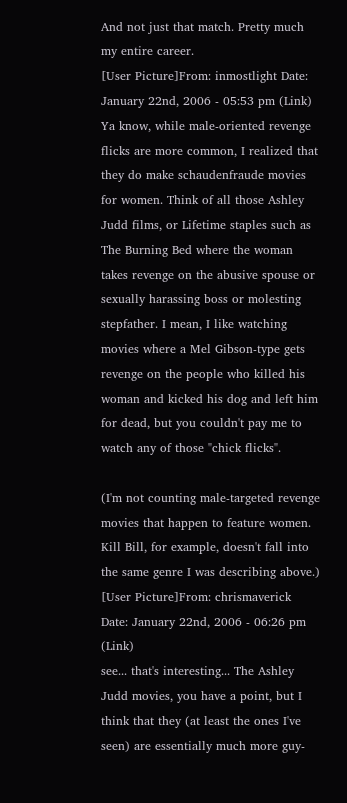And not just that match. Pretty much my entire career.
[User Picture]From: inmostlight Date: January 22nd, 2006 - 05:53 pm (Link)
Ya know, while male-oriented revenge flicks are more common, I realized that they do make schaudenfraude movies for women. Think of all those Ashley Judd films, or Lifetime staples such as The Burning Bed where the woman takes revenge on the abusive spouse or sexually harassing boss or molesting stepfather. I mean, I like watching movies where a Mel Gibson-type gets revenge on the people who killed his woman and kicked his dog and left him for dead, but you couldn't pay me to watch any of those "chick flicks".

(I'm not counting male-targeted revenge movies that happen to feature women. Kill Bill, for example, doesn't fall into the same genre I was describing above.)
[User Picture]From: chrismaverick Date: January 22nd, 2006 - 06:26 pm (Link)
see... that's interesting... The Ashley Judd movies, you have a point, but I think that they (at least the ones I've seen) are essentially much more guy-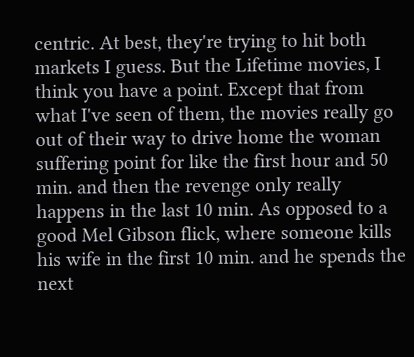centric. At best, they're trying to hit both markets I guess. But the Lifetime movies, I think you have a point. Except that from what I've seen of them, the movies really go out of their way to drive home the woman suffering point for like the first hour and 50 min. and then the revenge only really happens in the last 10 min. As opposed to a good Mel Gibson flick, where someone kills his wife in the first 10 min. and he spends the next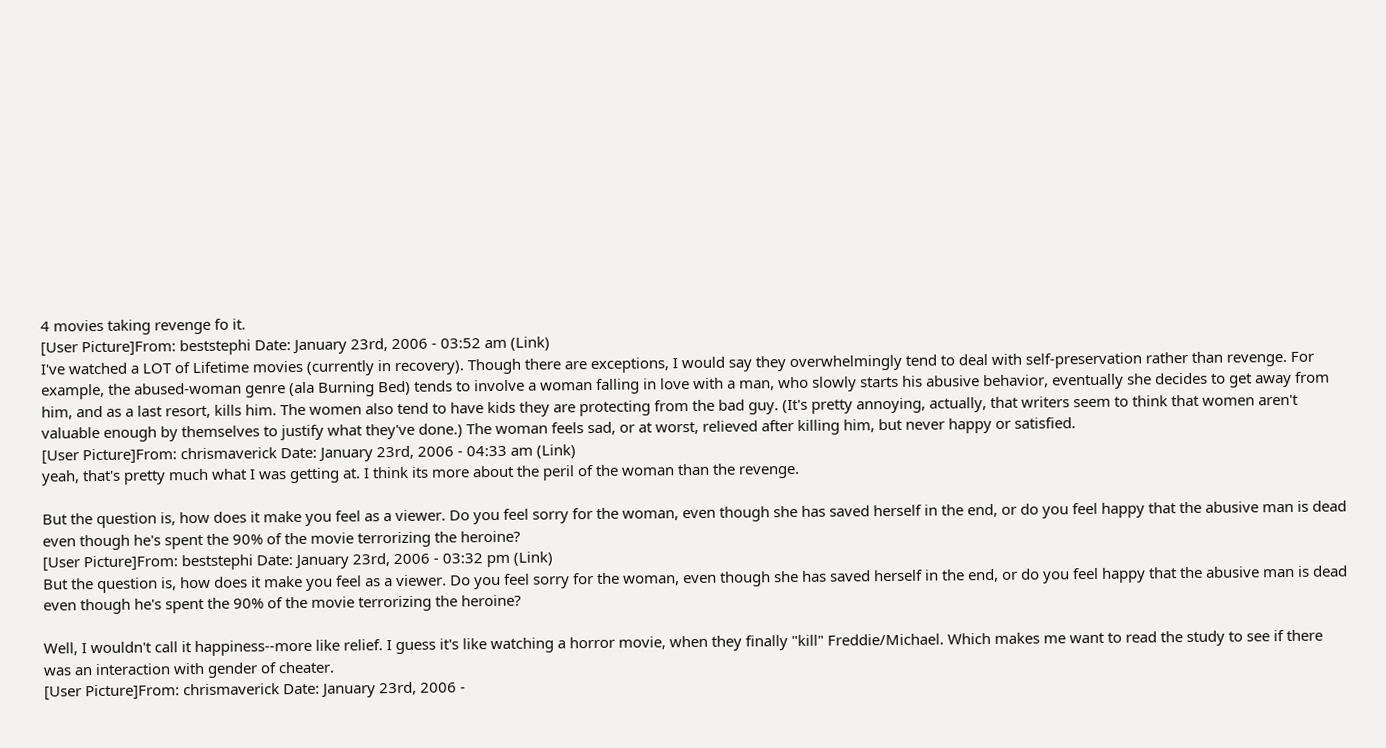4 movies taking revenge fo it.
[User Picture]From: beststephi Date: January 23rd, 2006 - 03:52 am (Link)
I've watched a LOT of Lifetime movies (currently in recovery). Though there are exceptions, I would say they overwhelmingly tend to deal with self-preservation rather than revenge. For example, the abused-woman genre (ala Burning Bed) tends to involve a woman falling in love with a man, who slowly starts his abusive behavior, eventually she decides to get away from him, and as a last resort, kills him. The women also tend to have kids they are protecting from the bad guy. (It's pretty annoying, actually, that writers seem to think that women aren't valuable enough by themselves to justify what they've done.) The woman feels sad, or at worst, relieved after killing him, but never happy or satisfied.
[User Picture]From: chrismaverick Date: January 23rd, 2006 - 04:33 am (Link)
yeah, that's pretty much what I was getting at. I think its more about the peril of the woman than the revenge.

But the question is, how does it make you feel as a viewer. Do you feel sorry for the woman, even though she has saved herself in the end, or do you feel happy that the abusive man is dead even though he's spent the 90% of the movie terrorizing the heroine?
[User Picture]From: beststephi Date: January 23rd, 2006 - 03:32 pm (Link)
But the question is, how does it make you feel as a viewer. Do you feel sorry for the woman, even though she has saved herself in the end, or do you feel happy that the abusive man is dead even though he's spent the 90% of the movie terrorizing the heroine?

Well, I wouldn't call it happiness--more like relief. I guess it's like watching a horror movie, when they finally "kill" Freddie/Michael. Which makes me want to read the study to see if there was an interaction with gender of cheater.
[User Picture]From: chrismaverick Date: January 23rd, 2006 -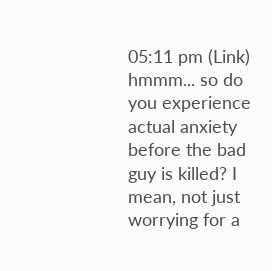05:11 pm (Link)
hmmm... so do you experience actual anxiety before the bad guy is killed? I mean, not just worrying for a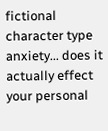fictional character type anxiety... does it actually effect your personal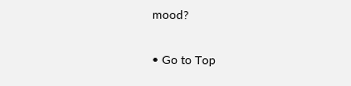mood?

• Go to Top